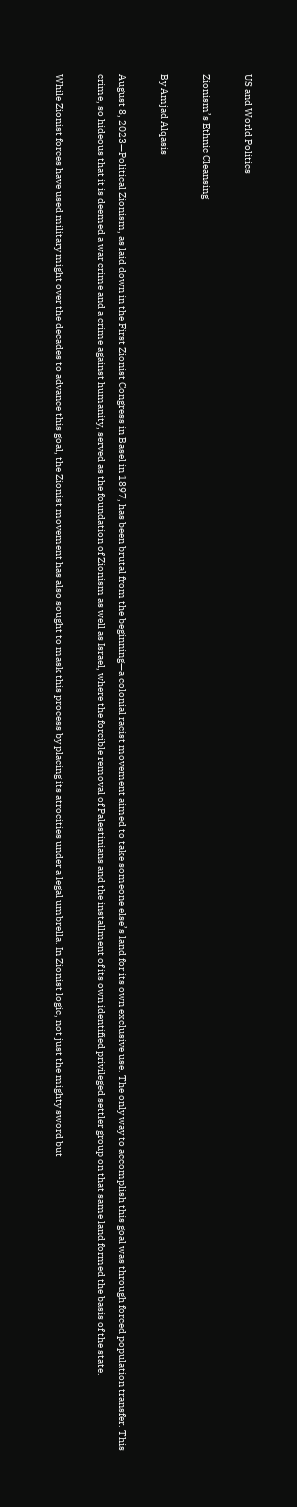US and World Politics

Zionism’s Ethnic Cleansing

By Amjad Alqasis

August 8, 2023—Political Zionism, as laid down in the First Zionist Congress in Basel in 1897, has been brutal from the beginning—a colonial racist movement aimed to take someone else’s land for its own exclusive use. The only way to accomplish this goal was through forced population transfer. This crime, so hideous that it is deemed a war crime and a crime against humanity, served as the foundation of Zionism as well as Israel, where the forcible removal of Palestinians and the installment of its own identified privileged settler group on that same land formed the basis of the state.

While Zionist forces have used military might over the decades to advance this goal, the Zionist movement has also sought to mask this process by placing its atrocities under a legal umbrella. In Zionist logic, not just the mighty sword but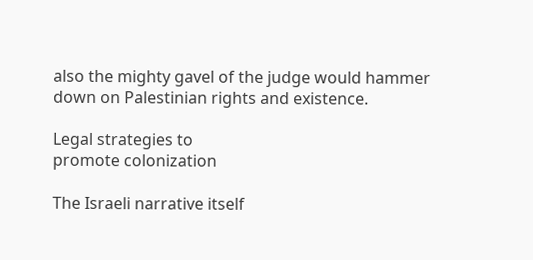also the mighty gavel of the judge would hammer down on Palestinian rights and existence.

Legal strategies to
promote colonization

The Israeli narrative itself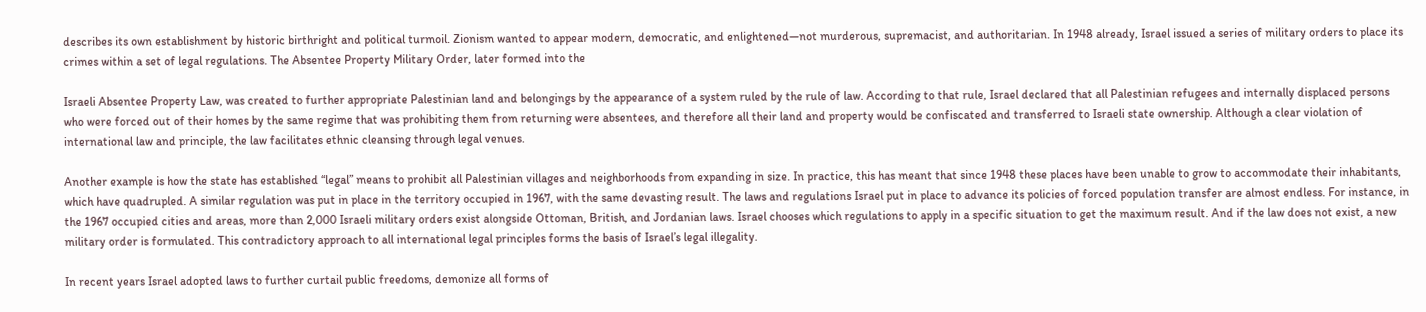describes its own establishment by historic birthright and political turmoil. Zionism wanted to appear modern, democratic, and enlightened—not murderous, supremacist, and authoritarian. In 1948 already, Israel issued a series of military orders to place its crimes within a set of legal regulations. The Absentee Property Military Order, later formed into the

Israeli Absentee Property Law, was created to further appropriate Palestinian land and belongings by the appearance of a system ruled by the rule of law. According to that rule, Israel declared that all Palestinian refugees and internally displaced persons who were forced out of their homes by the same regime that was prohibiting them from returning were absentees, and therefore all their land and property would be confiscated and transferred to Israeli state ownership. Although a clear violation of international law and principle, the law facilitates ethnic cleansing through legal venues.

Another example is how the state has established “legal” means to prohibit all Palestinian villages and neighborhoods from expanding in size. In practice, this has meant that since 1948 these places have been unable to grow to accommodate their inhabitants, which have quadrupled. A similar regulation was put in place in the territory occupied in 1967, with the same devasting result. The laws and regulations Israel put in place to advance its policies of forced population transfer are almost endless. For instance, in the 1967 occupied cities and areas, more than 2,000 Israeli military orders exist alongside Ottoman, British, and Jordanian laws. Israel chooses which regulations to apply in a specific situation to get the maximum result. And if the law does not exist, a new military order is formulated. This contradictory approach to all international legal principles forms the basis of Israel’s legal illegality.

In recent years Israel adopted laws to further curtail public freedoms, demonize all forms of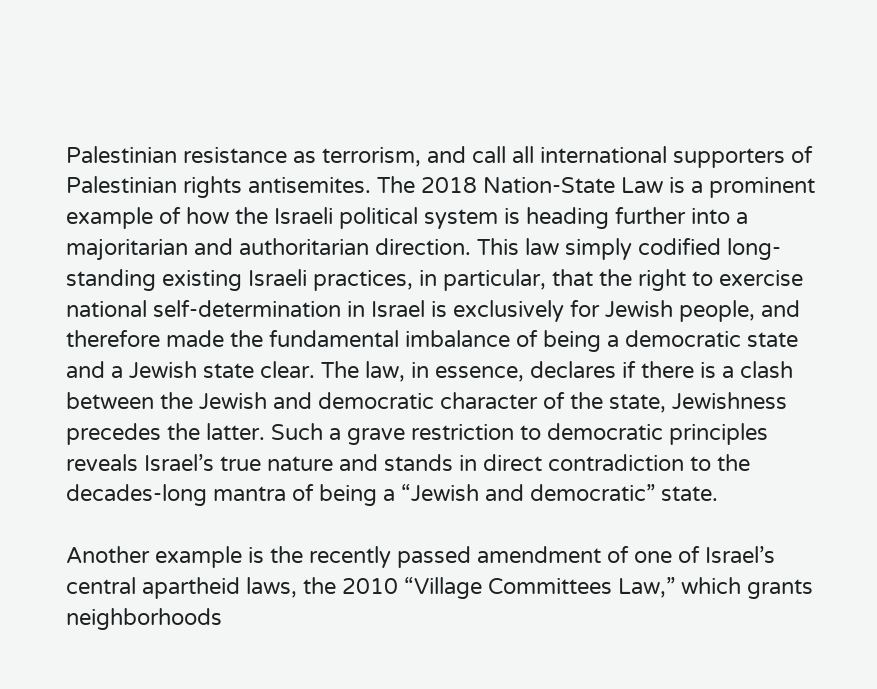Palestinian resistance as terrorism, and call all international supporters of Palestinian rights antisemites. The 2018 Nation-State Law is a prominent example of how the Israeli political system is heading further into a majoritarian and authoritarian direction. This law simply codified long-standing existing Israeli practices, in particular, that the right to exercise national self-determination in Israel is exclusively for Jewish people, and therefore made the fundamental imbalance of being a democratic state and a Jewish state clear. The law, in essence, declares if there is a clash between the Jewish and democratic character of the state, Jewishness precedes the latter. Such a grave restriction to democratic principles reveals Israel’s true nature and stands in direct contradiction to the decades-long mantra of being a “Jewish and democratic” state.

Another example is the recently passed amendment of one of Israel’s central apartheid laws, the 2010 “Village Committees Law,” which grants neighborhoods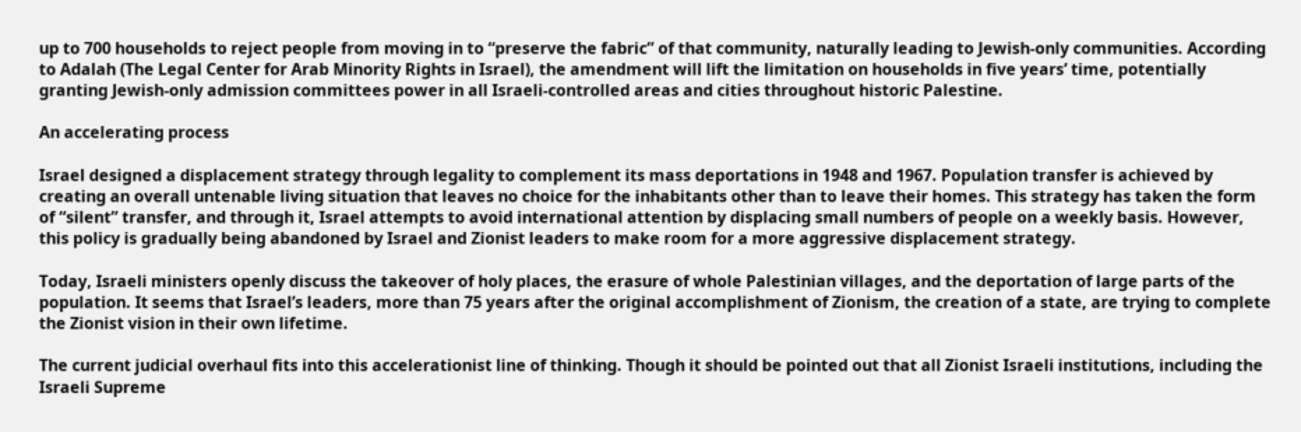up to 700 households to reject people from moving in to “preserve the fabric” of that community, naturally leading to Jewish-only communities. According to Adalah (The Legal Center for Arab Minority Rights in Israel), the amendment will lift the limitation on households in five years’ time, potentially granting Jewish-only admission committees power in all Israeli-controlled areas and cities throughout historic Palestine.

An accelerating process

Israel designed a displacement strategy through legality to complement its mass deportations in 1948 and 1967. Population transfer is achieved by creating an overall untenable living situation that leaves no choice for the inhabitants other than to leave their homes. This strategy has taken the form of “silent” transfer, and through it, Israel attempts to avoid international attention by displacing small numbers of people on a weekly basis. However, this policy is gradually being abandoned by Israel and Zionist leaders to make room for a more aggressive displacement strategy.

Today, Israeli ministers openly discuss the takeover of holy places, the erasure of whole Palestinian villages, and the deportation of large parts of the population. It seems that Israel’s leaders, more than 75 years after the original accomplishment of Zionism, the creation of a state, are trying to complete the Zionist vision in their own lifetime.

The current judicial overhaul fits into this accelerationist line of thinking. Though it should be pointed out that all Zionist Israeli institutions, including the Israeli Supreme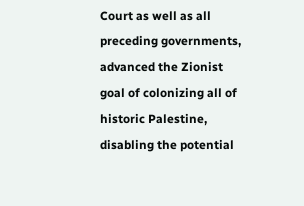Court as well as all preceding governments, advanced the Zionist goal of colonizing all of historic Palestine, disabling the potential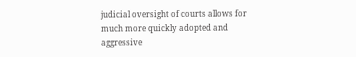judicial oversight of courts allows for much more quickly adopted and aggressive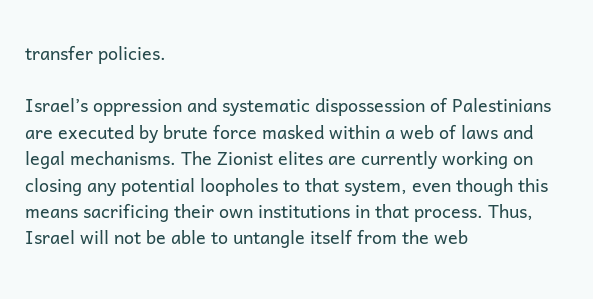transfer policies.

Israel’s oppression and systematic dispossession of Palestinians are executed by brute force masked within a web of laws and legal mechanisms. The Zionist elites are currently working on closing any potential loopholes to that system, even though this means sacrificing their own institutions in that process. Thus, Israel will not be able to untangle itself from the web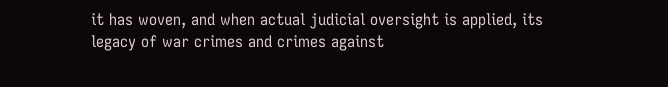it has woven, and when actual judicial oversight is applied, its legacy of war crimes and crimes against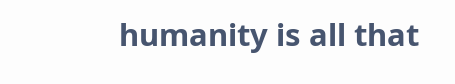humanity is all that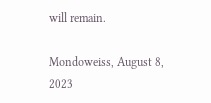will remain.

Mondoweiss, August 8, 2023